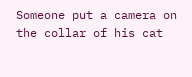Someone put a camera on the collar of his cat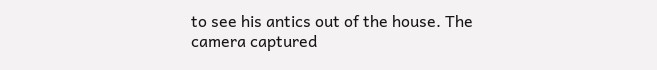to see his antics out of the house. The camera captured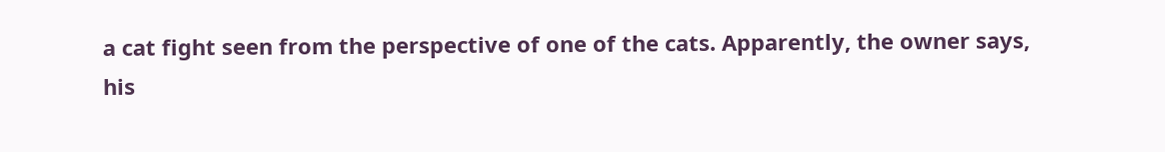a cat fight seen from the perspective of one of the cats. Apparently, the owner says, his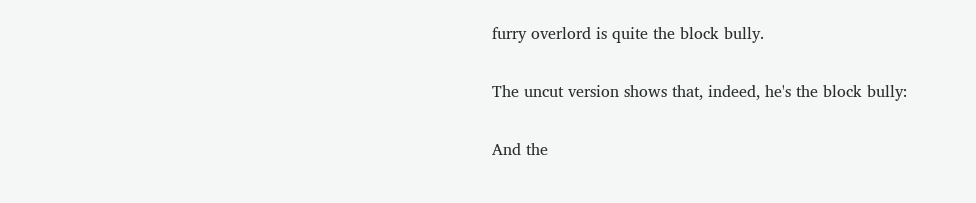furry overlord is quite the block bully.

The uncut version shows that, indeed, he's the block bully:

And the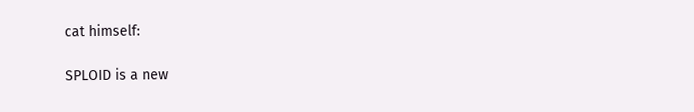cat himself:

SPLOID is a new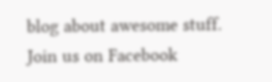blog about awesome stuff. Join us on Facebook